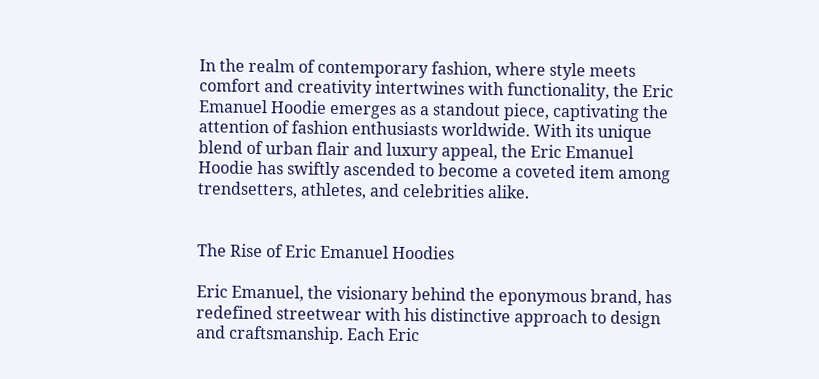In the realm of contemporary fashion, where style meets comfort and creativity intertwines with functionality, the Eric Emanuel Hoodie emerges as a standout piece, captivating the attention of fashion enthusiasts worldwide. With its unique blend of urban flair and luxury appeal, the Eric Emanuel Hoodie has swiftly ascended to become a coveted item among trendsetters, athletes, and celebrities alike.


The Rise of Eric Emanuel Hoodies

Eric Emanuel, the visionary behind the eponymous brand, has redefined streetwear with his distinctive approach to design and craftsmanship. Each Eric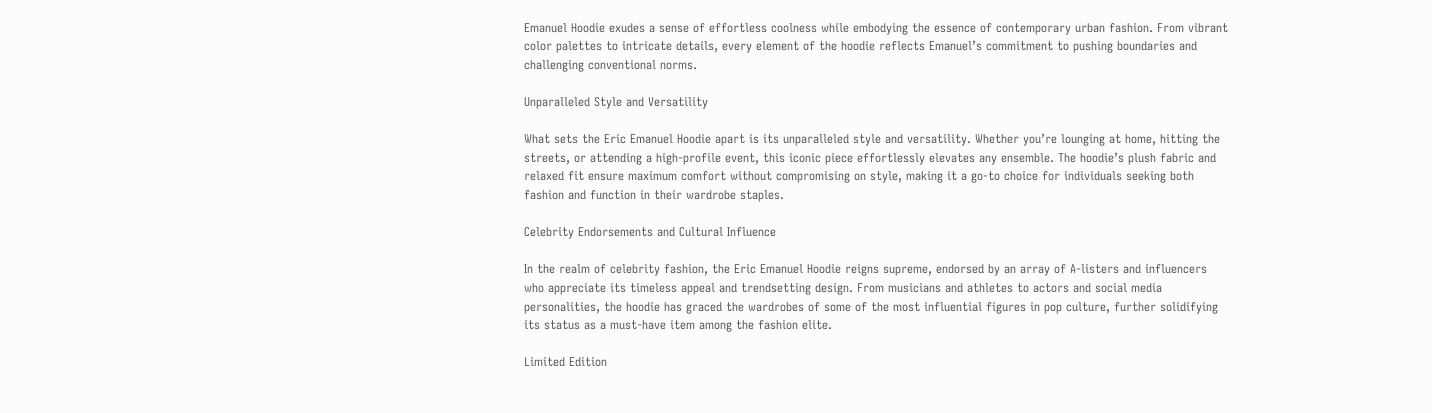Emanuel Hoodie exudes a sense of effortless coolness while embodying the essence of contemporary urban fashion. From vibrant color palettes to intricate details, every element of the hoodie reflects Emanuel’s commitment to pushing boundaries and challenging conventional norms.

Unparalleled Style and Versatility

What sets the Eric Emanuel Hoodie apart is its unparalleled style and versatility. Whether you’re lounging at home, hitting the streets, or attending a high-profile event, this iconic piece effortlessly elevates any ensemble. The hoodie’s plush fabric and relaxed fit ensure maximum comfort without compromising on style, making it a go-to choice for individuals seeking both fashion and function in their wardrobe staples.

Celebrity Endorsements and Cultural Influence

In the realm of celebrity fashion, the Eric Emanuel Hoodie reigns supreme, endorsed by an array of A-listers and influencers who appreciate its timeless appeal and trendsetting design. From musicians and athletes to actors and social media personalities, the hoodie has graced the wardrobes of some of the most influential figures in pop culture, further solidifying its status as a must-have item among the fashion elite.

Limited Edition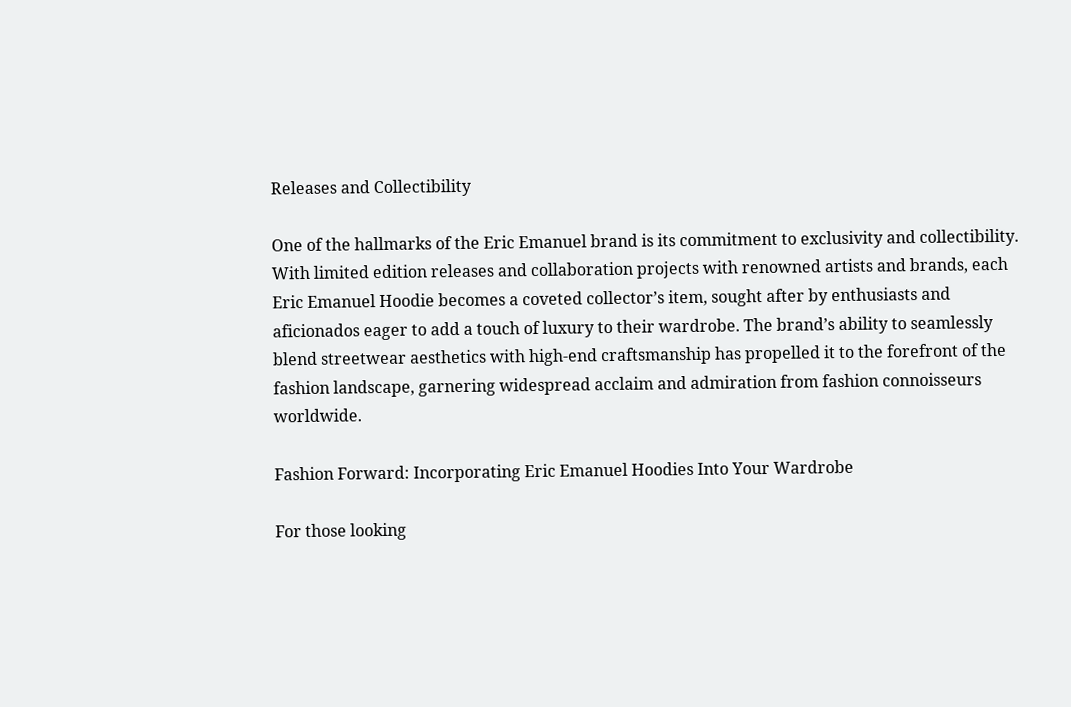Releases and Collectibility

One of the hallmarks of the Eric Emanuel brand is its commitment to exclusivity and collectibility. With limited edition releases and collaboration projects with renowned artists and brands, each Eric Emanuel Hoodie becomes a coveted collector’s item, sought after by enthusiasts and aficionados eager to add a touch of luxury to their wardrobe. The brand’s ability to seamlessly blend streetwear aesthetics with high-end craftsmanship has propelled it to the forefront of the fashion landscape, garnering widespread acclaim and admiration from fashion connoisseurs worldwide.

Fashion Forward: Incorporating Eric Emanuel Hoodies Into Your Wardrobe

For those looking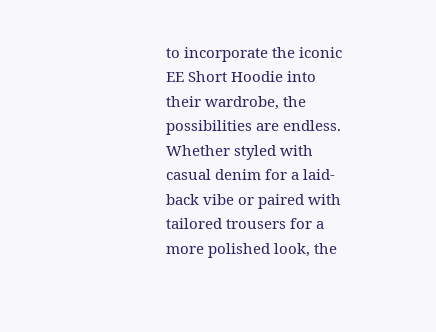to incorporate the iconic EE Short Hoodie into their wardrobe, the possibilities are endless. Whether styled with casual denim for a laid-back vibe or paired with tailored trousers for a more polished look, the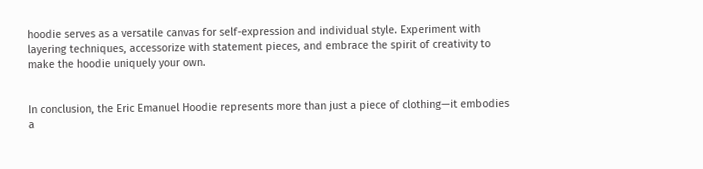hoodie serves as a versatile canvas for self-expression and individual style. Experiment with layering techniques, accessorize with statement pieces, and embrace the spirit of creativity to make the hoodie uniquely your own.


In conclusion, the Eric Emanuel Hoodie represents more than just a piece of clothing—it embodies a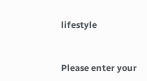lifestyle


Please enter your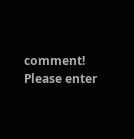comment!
Please enter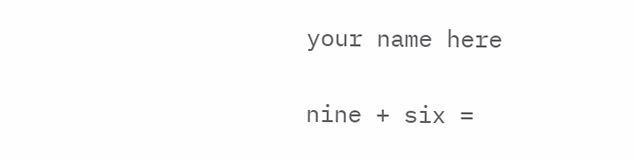your name here

nine + six =